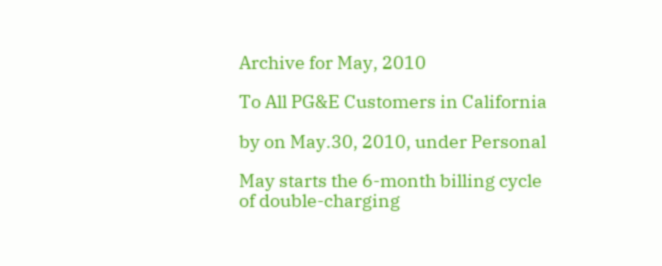Archive for May, 2010

To All PG&E Customers in California

by on May.30, 2010, under Personal

May starts the 6-month billing cycle of double-charging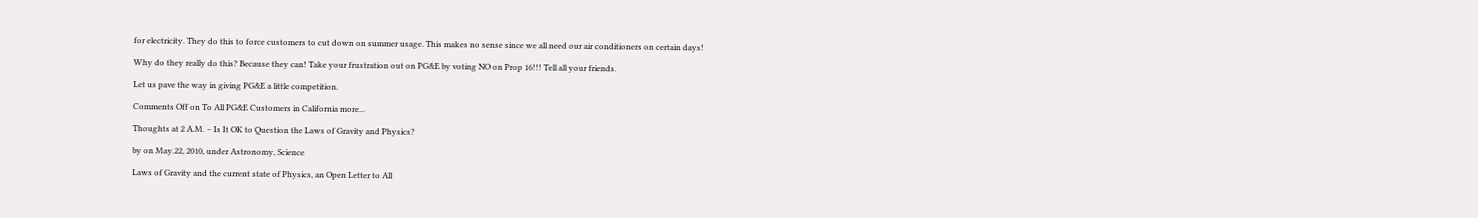for electricity. They do this to force customers to cut down on summer usage. This makes no sense since we all need our air conditioners on certain days!

Why do they really do this? Because they can! Take your frustration out on PG&E by voting NO on Prop 16!!! Tell all your friends.

Let us pave the way in giving PG&E a little competition.

Comments Off on To All PG&E Customers in California more...

Thoughts at 2 A.M. – Is It OK to Question the Laws of Gravity and Physics?

by on May.22, 2010, under Astronomy, Science

Laws of Gravity and the current state of Physics, an Open Letter to All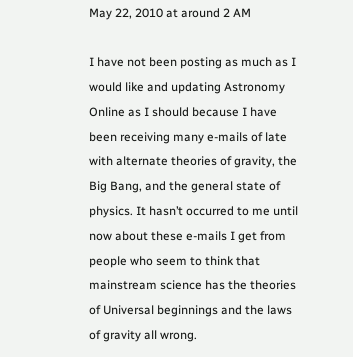May 22, 2010 at around 2 AM

I have not been posting as much as I would like and updating Astronomy Online as I should because I have been receiving many e-mails of late with alternate theories of gravity, the Big Bang, and the general state of physics. It hasn’t occurred to me until now about these e-mails I get from people who seem to think that mainstream science has the theories of Universal beginnings and the laws of gravity all wrong.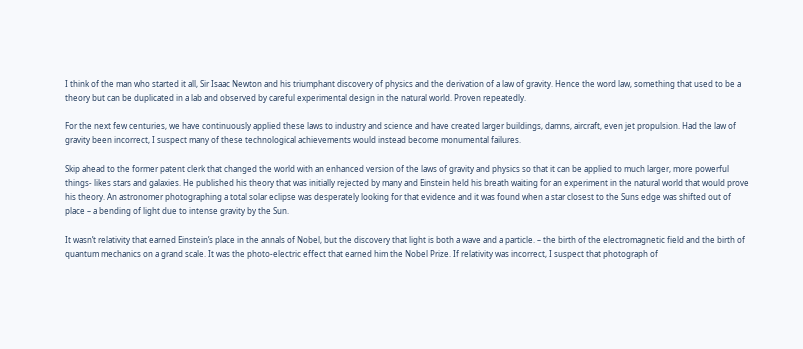I think of the man who started it all, Sir Isaac Newton and his triumphant discovery of physics and the derivation of a law of gravity. Hence the word law, something that used to be a theory but can be duplicated in a lab and observed by careful experimental design in the natural world. Proven repeatedly.

For the next few centuries, we have continuously applied these laws to industry and science and have created larger buildings, damns, aircraft, even jet propulsion. Had the law of gravity been incorrect, I suspect many of these technological achievements would instead become monumental failures.

Skip ahead to the former patent clerk that changed the world with an enhanced version of the laws of gravity and physics so that it can be applied to much larger, more powerful things- likes stars and galaxies. He published his theory that was initially rejected by many and Einstein held his breath waiting for an experiment in the natural world that would prove his theory. An astronomer photographing a total solar eclipse was desperately looking for that evidence and it was found when a star closest to the Suns edge was shifted out of place – a bending of light due to intense gravity by the Sun.

It wasn’t relativity that earned Einstein’s place in the annals of Nobel, but the discovery that light is both a wave and a particle. – the birth of the electromagnetic field and the birth of quantum mechanics on a grand scale. It was the photo-electric effect that earned him the Nobel Prize. If relativity was incorrect, I suspect that photograph of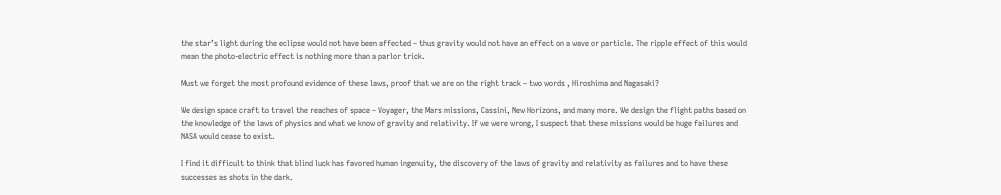the star’s light during the eclipse would not have been affected – thus gravity would not have an effect on a wave or particle. The ripple effect of this would mean the photo-electric effect is nothing more than a parlor trick.

Must we forget the most profound evidence of these laws, proof that we are on the right track – two words , Hiroshima and Nagasaki?

We design space craft to travel the reaches of space – Voyager, the Mars missions, Cassini, New Horizons, and many more. We design the flight paths based on the knowledge of the laws of physics and what we know of gravity and relativity. If we were wrong, I suspect that these missions would be huge failures and NASA would cease to exist.

I find it difficult to think that blind luck has favored human ingenuity, the discovery of the laws of gravity and relativity as failures and to have these successes as shots in the dark.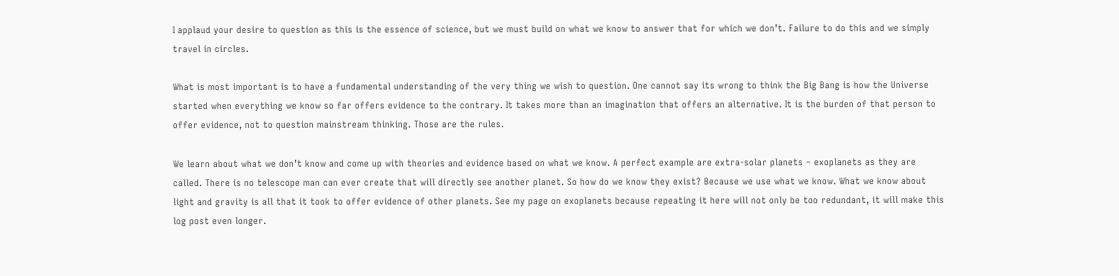I applaud your desire to question as this is the essence of science, but we must build on what we know to answer that for which we don’t. Failure to do this and we simply travel in circles.

What is most important is to have a fundamental understanding of the very thing we wish to question. One cannot say its wrong to think the Big Bang is how the Universe started when everything we know so far offers evidence to the contrary. It takes more than an imagination that offers an alternative. It is the burden of that person to offer evidence, not to question mainstream thinking. Those are the rules.

We learn about what we don’t know and come up with theories and evidence based on what we know. A perfect example are extra-solar planets – exoplanets as they are called. There is no telescope man can ever create that will directly see another planet. So how do we know they exist? Because we use what we know. What we know about light and gravity is all that it took to offer evidence of other planets. See my page on exoplanets because repeating it here will not only be too redundant, it will make this log post even longer.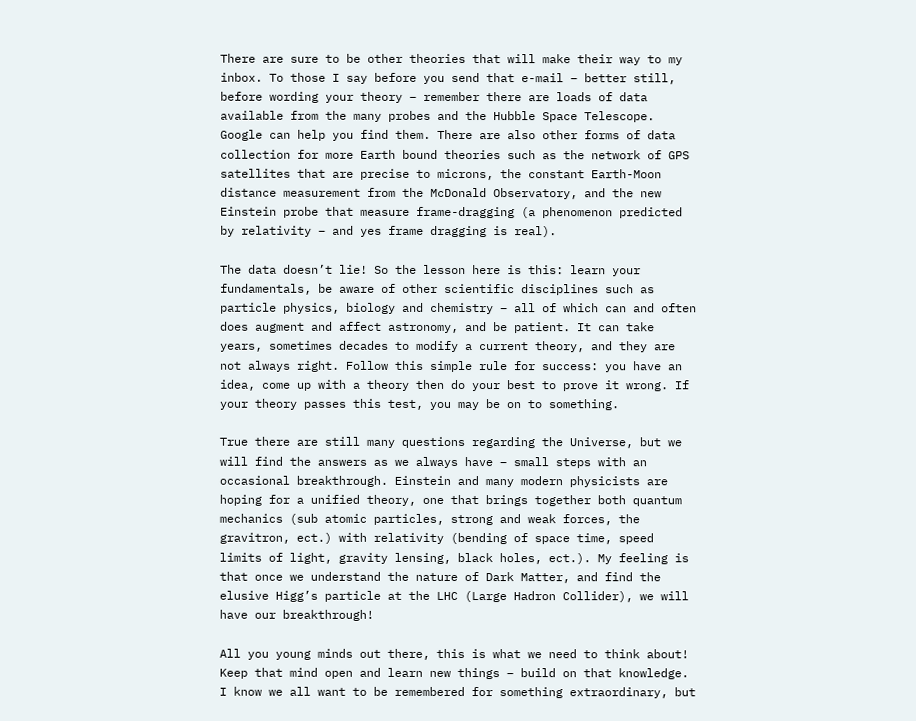There are sure to be other theories that will make their way to my inbox. To those I say before you send that e-mail – better still, before wording your theory – remember there are loads of data available from the many probes and the Hubble Space Telescope. Google can help you find them. There are also other forms of data collection for more Earth bound theories such as the network of GPS satellites that are precise to microns, the constant Earth-Moon distance measurement from the McDonald Observatory, and the new Einstein probe that measure frame-dragging (a phenomenon predicted by relativity – and yes frame dragging is real).

The data doesn’t lie! So the lesson here is this: learn your fundamentals, be aware of other scientific disciplines such as particle physics, biology and chemistry – all of which can and often does augment and affect astronomy, and be patient. It can take years, sometimes decades to modify a current theory, and they are not always right. Follow this simple rule for success: you have an idea, come up with a theory then do your best to prove it wrong. If your theory passes this test, you may be on to something.

True there are still many questions regarding the Universe, but we will find the answers as we always have – small steps with an occasional breakthrough. Einstein and many modern physicists are hoping for a unified theory, one that brings together both quantum mechanics (sub atomic particles, strong and weak forces, the gravitron, ect.) with relativity (bending of space time, speed limits of light, gravity lensing, black holes, ect.). My feeling is that once we understand the nature of Dark Matter, and find the elusive Higg’s particle at the LHC (Large Hadron Collider), we will have our breakthrough!

All you young minds out there, this is what we need to think about! Keep that mind open and learn new things – build on that knowledge. I know we all want to be remembered for something extraordinary, but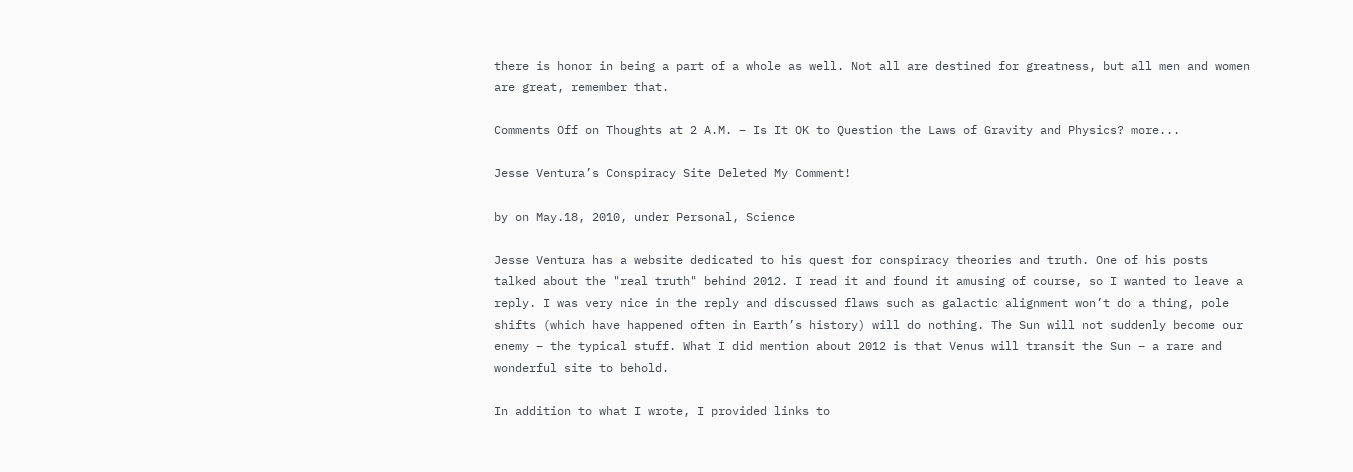there is honor in being a part of a whole as well. Not all are destined for greatness, but all men and women are great, remember that.

Comments Off on Thoughts at 2 A.M. – Is It OK to Question the Laws of Gravity and Physics? more...

Jesse Ventura’s Conspiracy Site Deleted My Comment!

by on May.18, 2010, under Personal, Science

Jesse Ventura has a website dedicated to his quest for conspiracy theories and truth. One of his posts talked about the "real truth" behind 2012. I read it and found it amusing of course, so I wanted to leave a reply. I was very nice in the reply and discussed flaws such as galactic alignment won’t do a thing, pole shifts (which have happened often in Earth’s history) will do nothing. The Sun will not suddenly become our enemy – the typical stuff. What I did mention about 2012 is that Venus will transit the Sun – a rare and wonderful site to behold.

In addition to what I wrote, I provided links to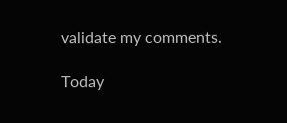validate my comments.

Today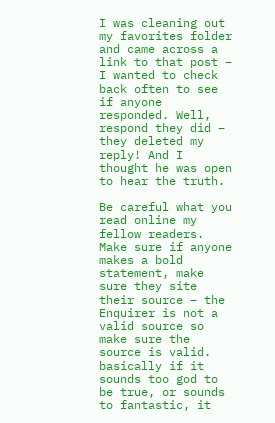I was cleaning out my favorites folder and came across a link to that post – I wanted to check back often to see if anyone responded. Well, respond they did – they deleted my reply! And I thought he was open to hear the truth.

Be careful what you read online my fellow readers. Make sure if anyone makes a bold statement, make sure they site their source – the Enquirer is not a valid source so make sure the source is valid. basically if it sounds too god to be true, or sounds to fantastic, it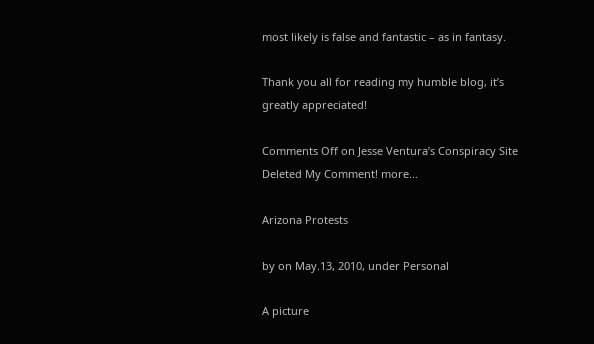most likely is false and fantastic – as in fantasy.

Thank you all for reading my humble blog, it’s greatly appreciated!

Comments Off on Jesse Ventura’s Conspiracy Site Deleted My Comment! more...

Arizona Protests

by on May.13, 2010, under Personal

A picture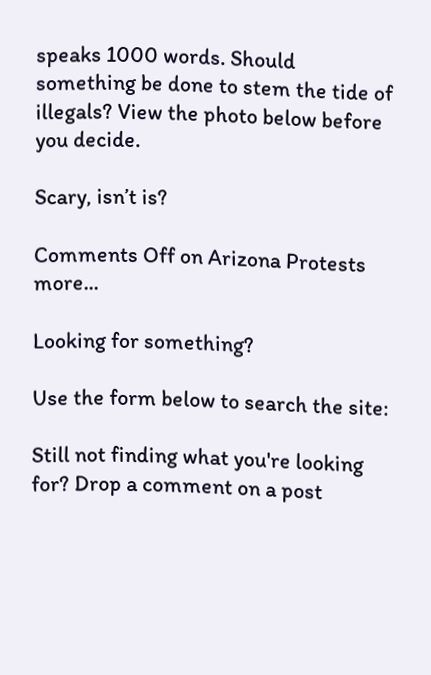speaks 1000 words. Should something be done to stem the tide of illegals? View the photo below before you decide.

Scary, isn’t is?

Comments Off on Arizona Protests more...

Looking for something?

Use the form below to search the site:

Still not finding what you're looking for? Drop a comment on a post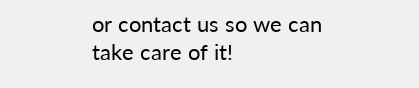or contact us so we can take care of it!